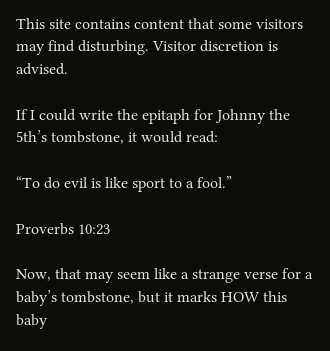This site contains content that some visitors may find disturbing. Visitor discretion is advised.

If I could write the epitaph for Johnny the 5th’s tombstone, it would read:

“To do evil is like sport to a fool.”

Proverbs 10:23

Now, that may seem like a strange verse for a baby’s tombstone, but it marks HOW this baby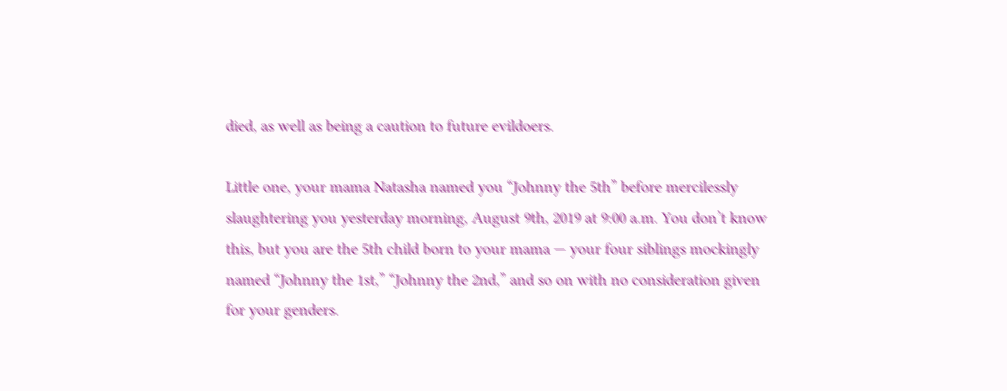died, as well as being a caution to future evildoers.

Little one, your mama Natasha named you “Johnny the 5th” before mercilessly slaughtering you yesterday morning, August 9th, 2019 at 9:00 a.m. You don’t know this, but you are the 5th child born to your mama — your four siblings mockingly named “Johnny the 1st,” “Johnny the 2nd,” and so on with no consideration given for your genders.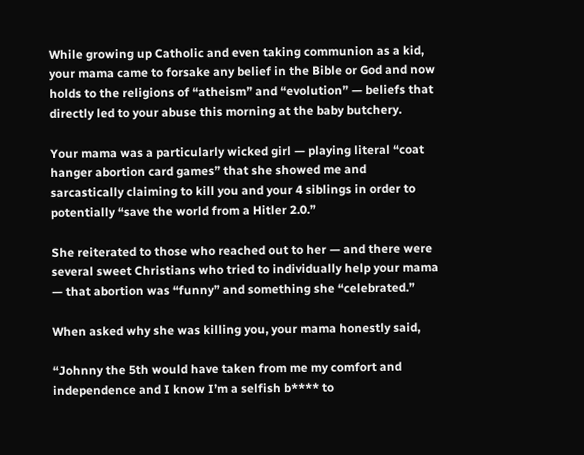While growing up Catholic and even taking communion as a kid, your mama came to forsake any belief in the Bible or God and now holds to the religions of “atheism” and “evolution” — beliefs that directly led to your abuse this morning at the baby butchery.

Your mama was a particularly wicked girl — playing literal “coat hanger abortion card games” that she showed me and sarcastically claiming to kill you and your 4 siblings in order to potentially “save the world from a Hitler 2.0.”

She reiterated to those who reached out to her — and there were several sweet Christians who tried to individually help your mama — that abortion was “funny” and something she “celebrated.”

When asked why she was killing you, your mama honestly said,

“Johnny the 5th would have taken from me my comfort and independence and I know I’m a selfish b**** to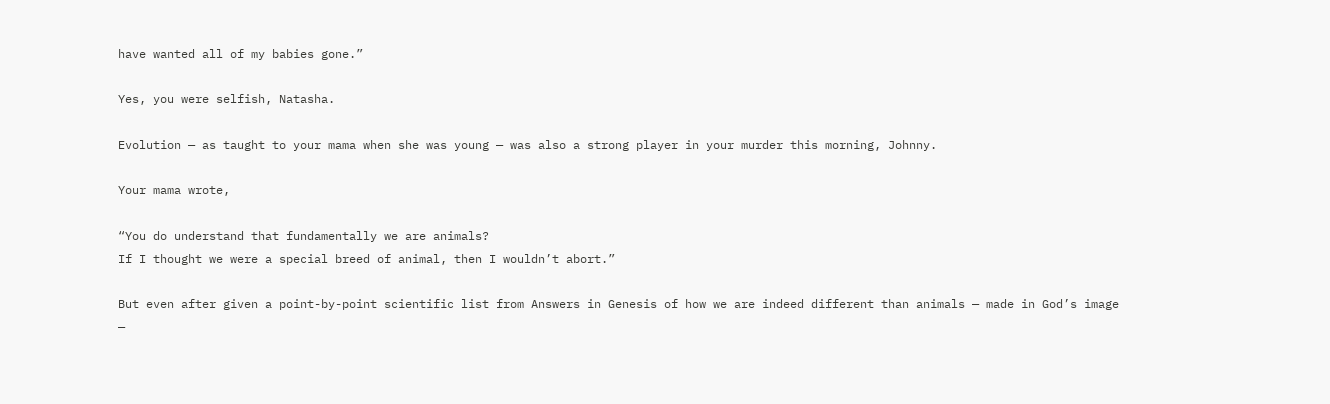have wanted all of my babies gone.”

Yes, you were selfish, Natasha.

Evolution — as taught to your mama when she was young — was also a strong player in your murder this morning, Johnny.

Your mama wrote,

“You do understand that fundamentally we are animals?
If I thought we were a special breed of animal, then I wouldn’t abort.”

But even after given a point-by-point scientific list from Answers in Genesis of how we are indeed different than animals — made in God’s image —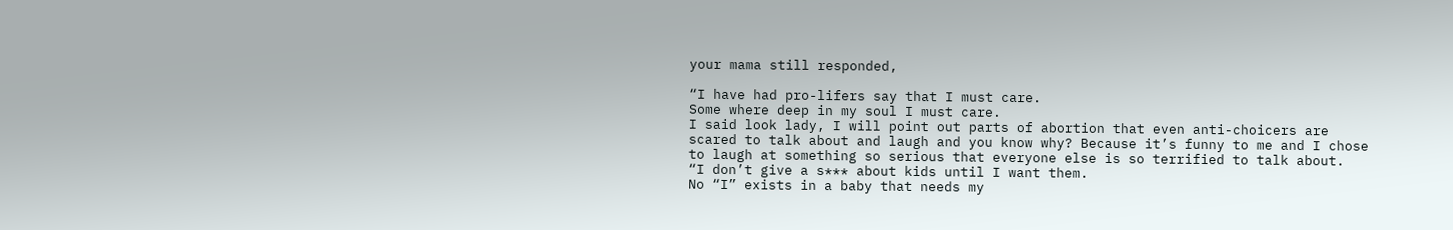your mama still responded,

“I have had pro-lifers say that I must care.
Some where deep in my soul I must care.
I said look lady, I will point out parts of abortion that even anti-choicers are scared to talk about and laugh and you know why? Because it’s funny to me and I chose to laugh at something so serious that everyone else is so terrified to talk about.
“I don’t give a s*** about kids until I want them.
No “I” exists in a baby that needs my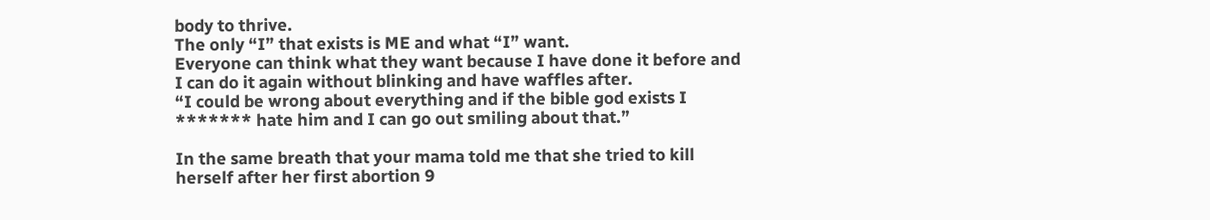body to thrive.
The only “I” that exists is ME and what “I” want.
Everyone can think what they want because I have done it before and I can do it again without blinking and have waffles after.
“I could be wrong about everything and if the bible god exists I ******* hate him and I can go out smiling about that.”

In the same breath that your mama told me that she tried to kill herself after her first abortion 9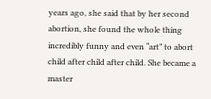years ago, she said that by her second abortion, she found the whole thing incredibly funny and even “art” to abort child after child after child. She became a master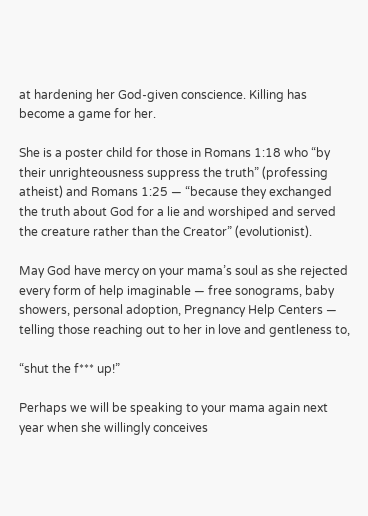at hardening her God-given conscience. Killing has become a game for her.

She is a poster child for those in Romans 1:18 who “by their unrighteousness suppress the truth” (professing atheist) and Romans 1:25 — “because they exchanged the truth about God for a lie and worshiped and served the creature rather than the Creator” (evolutionist).

May God have mercy on your mama’s soul as she rejected every form of help imaginable — free sonograms, baby showers, personal adoption, Pregnancy Help Centers — telling those reaching out to her in love and gentleness to,

“shut the f*** up!”

Perhaps we will be speaking to your mama again next year when she willingly conceives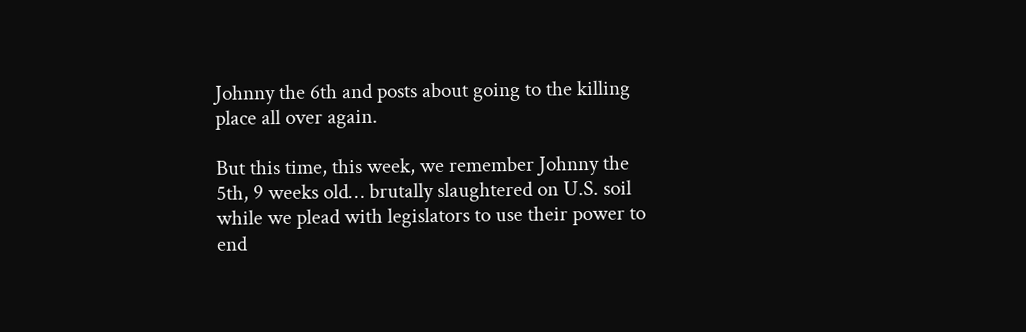Johnny the 6th and posts about going to the killing place all over again.

But this time, this week, we remember Johnny the 5th, 9 weeks old… brutally slaughtered on U.S. soil while we plead with legislators to use their power to end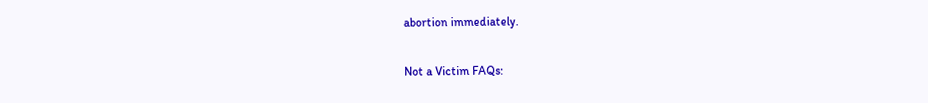abortion immediately.

Not a Victim FAQs: